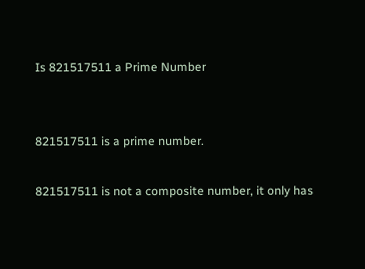Is 821517511 a Prime Number


821517511 is a prime number.

821517511 is not a composite number, it only has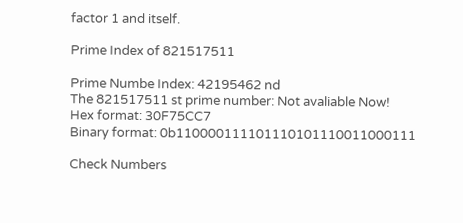factor 1 and itself.

Prime Index of 821517511

Prime Numbe Index: 42195462 nd
The 821517511 st prime number: Not avaliable Now!
Hex format: 30F75CC7
Binary format: 0b110000111101110101110011000111

Check Numbers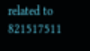related to 821517511